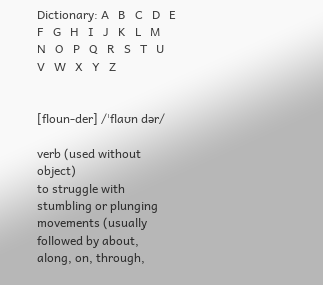Dictionary: A   B   C   D   E   F   G   H   I   J   K   L   M   N   O   P   Q   R   S   T   U   V   W   X   Y   Z


[floun-der] /ˈflaʊn dər/

verb (used without object)
to struggle with stumbling or plunging movements (usually followed by about, along, on, through,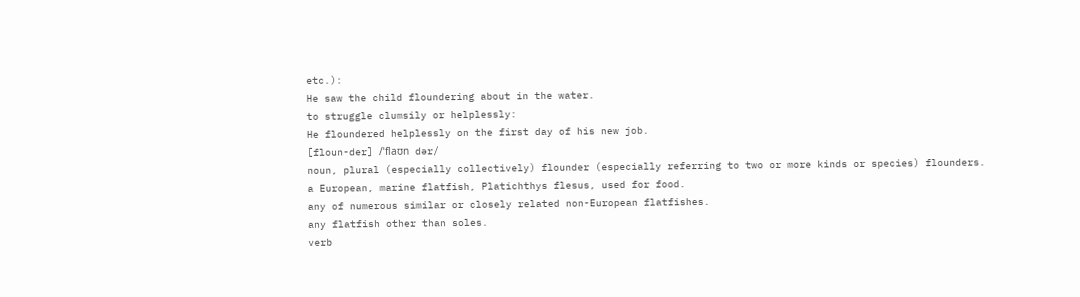etc.):
He saw the child floundering about in the water.
to struggle clumsily or helplessly:
He floundered helplessly on the first day of his new job.
[floun-der] /ˈflaʊn dər/
noun, plural (especially collectively) flounder (especially referring to two or more kinds or species) flounders.
a European, marine flatfish, Platichthys flesus, used for food.
any of numerous similar or closely related non-European flatfishes.
any flatfish other than soles.
verb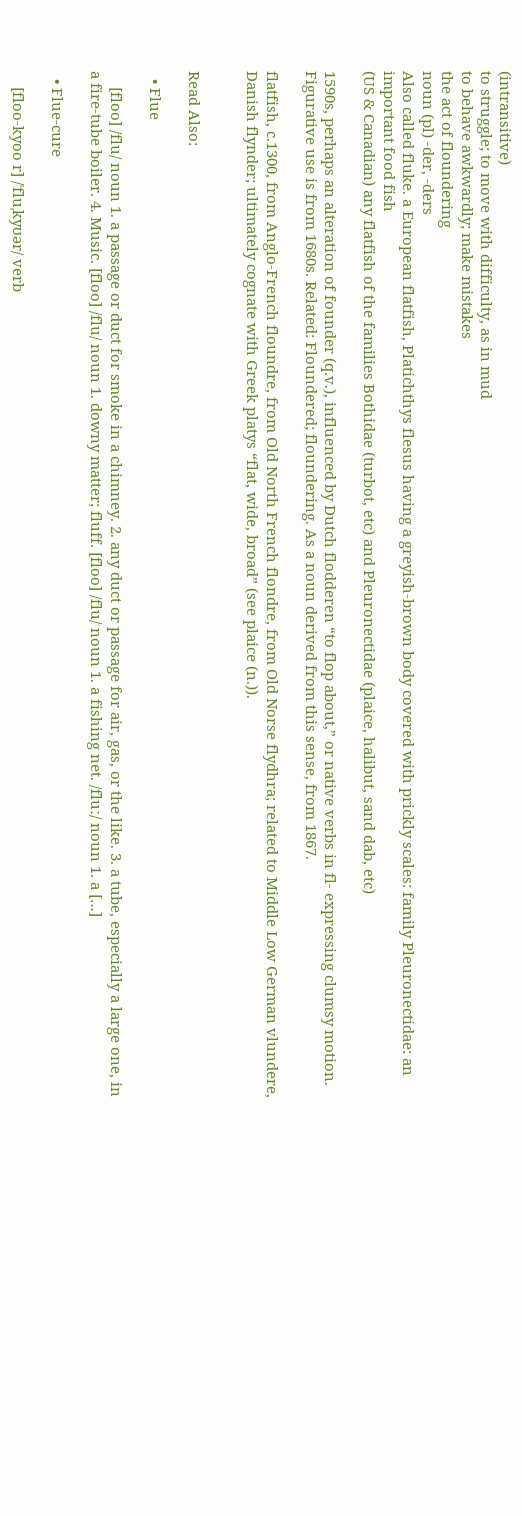(intransitive)
to struggle; to move with difficulty, as in mud
to behave awkwardly; make mistakes
the act of floundering
noun (pl) -der, -ders
Also called fluke. a European flatfish, Platichthys flesus having a greyish-brown body covered with prickly scales: family Pleuronectidae: an important food fish
(US & Canadian) any flatfish of the families Bothidae (turbot, etc) and Pleuronectidae (plaice, halibut, sand dab, etc)

1590s, perhaps an alteration of founder (q.v.), influenced by Dutch flodderen “to flop about,” or native verbs in fl- expressing clumsy motion. Figurative use is from 1680s. Related: Floundered; floundering. As a noun derived from this sense, from 1867.

flatfish, c.1300, from Anglo-French floundre, from Old North French flondre, from Old Norse flydhra; related to Middle Low German vlundere, Danish flynder; ultimately cognate with Greek platys “flat, wide, broad” (see plaice (n.)).


Read Also:

  • Flue

    [floo] /flu/ noun 1. a passage or duct for smoke in a chimney. 2. any duct or passage for air, gas, or the like. 3. a tube, especially a large one, in a fire-tube boiler. 4. Music. [floo] /flu/ noun 1. downy matter; fluff. [floo] /flu/ noun 1. a fishing net. /fluː/ noun 1. a […]

  • Flue-cure

    [floo-kyoo r] /ˈfluˌkyʊər/ verb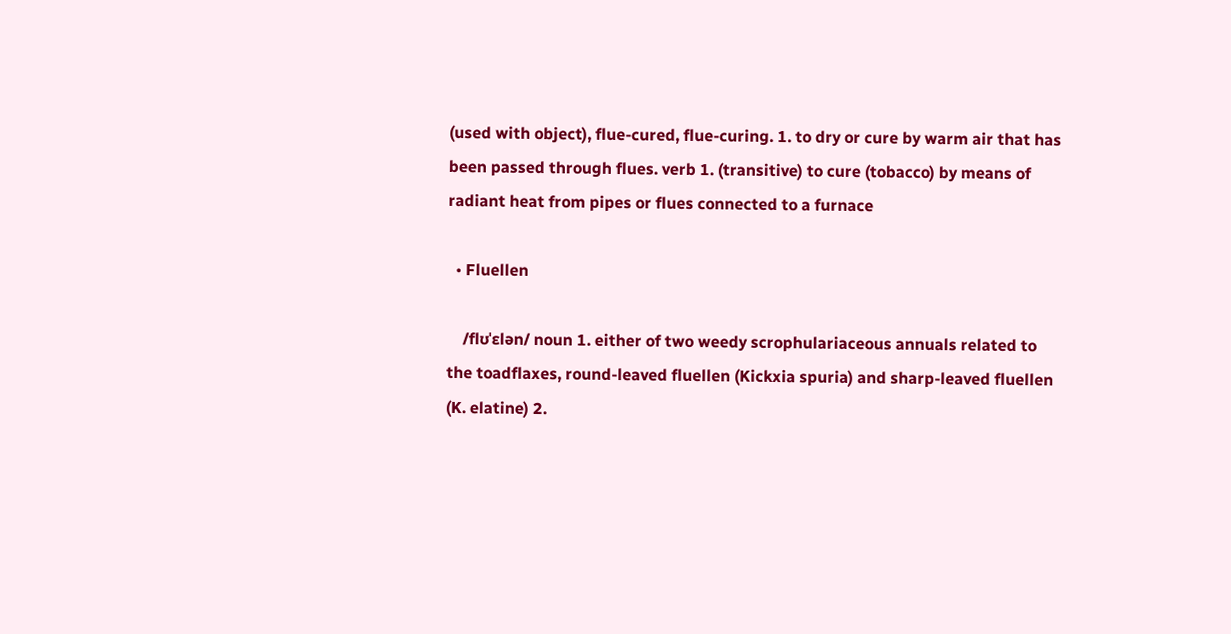(used with object), flue-cured, flue-curing. 1. to dry or cure by warm air that has been passed through flues. verb 1. (transitive) to cure (tobacco) by means of radiant heat from pipes or flues connected to a furnace

  • Fluellen

    /flʊˈɛlən/ noun 1. either of two weedy scrophulariaceous annuals related to the toadflaxes, round-leaved fluellen (Kickxia spuria) and sharp-leaved fluellen (K. elatine) 2.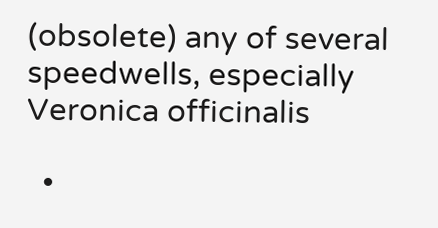(obsolete) any of several speedwells, especially Veronica officinalis

  •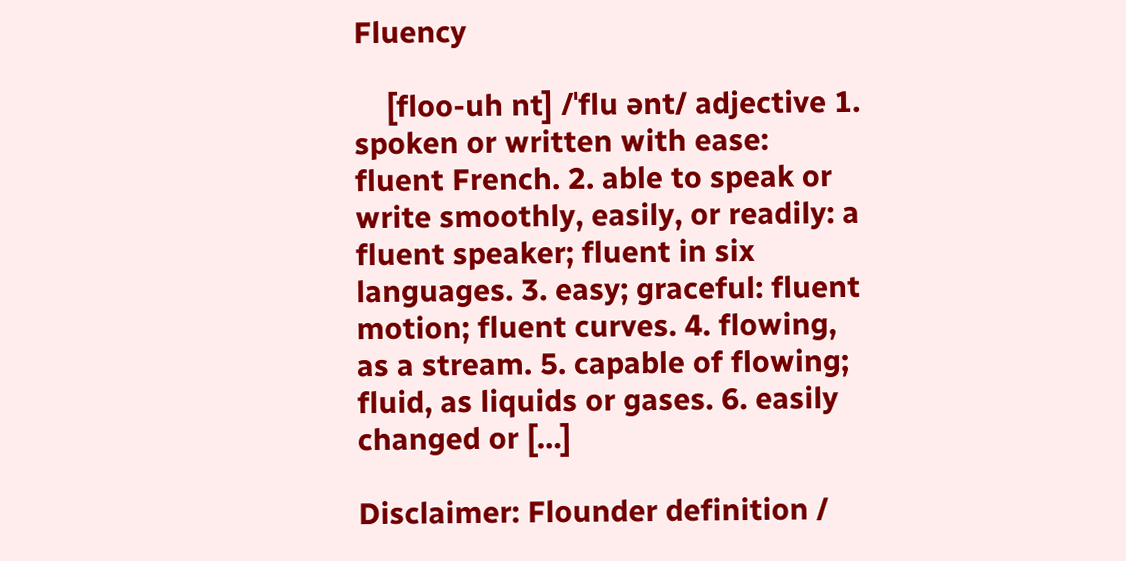Fluency

    [floo-uh nt] /ˈflu ənt/ adjective 1. spoken or written with ease: fluent French. 2. able to speak or write smoothly, easily, or readily: a fluent speaker; fluent in six languages. 3. easy; graceful: fluent motion; fluent curves. 4. flowing, as a stream. 5. capable of flowing; fluid, as liquids or gases. 6. easily changed or […]

Disclaimer: Flounder definition /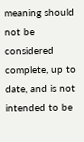meaning should not be considered complete, up to date, and is not intended to be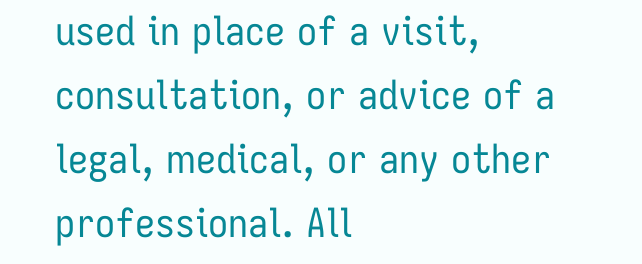used in place of a visit, consultation, or advice of a legal, medical, or any other professional. All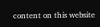content on this website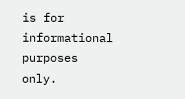is for informational purposes only.